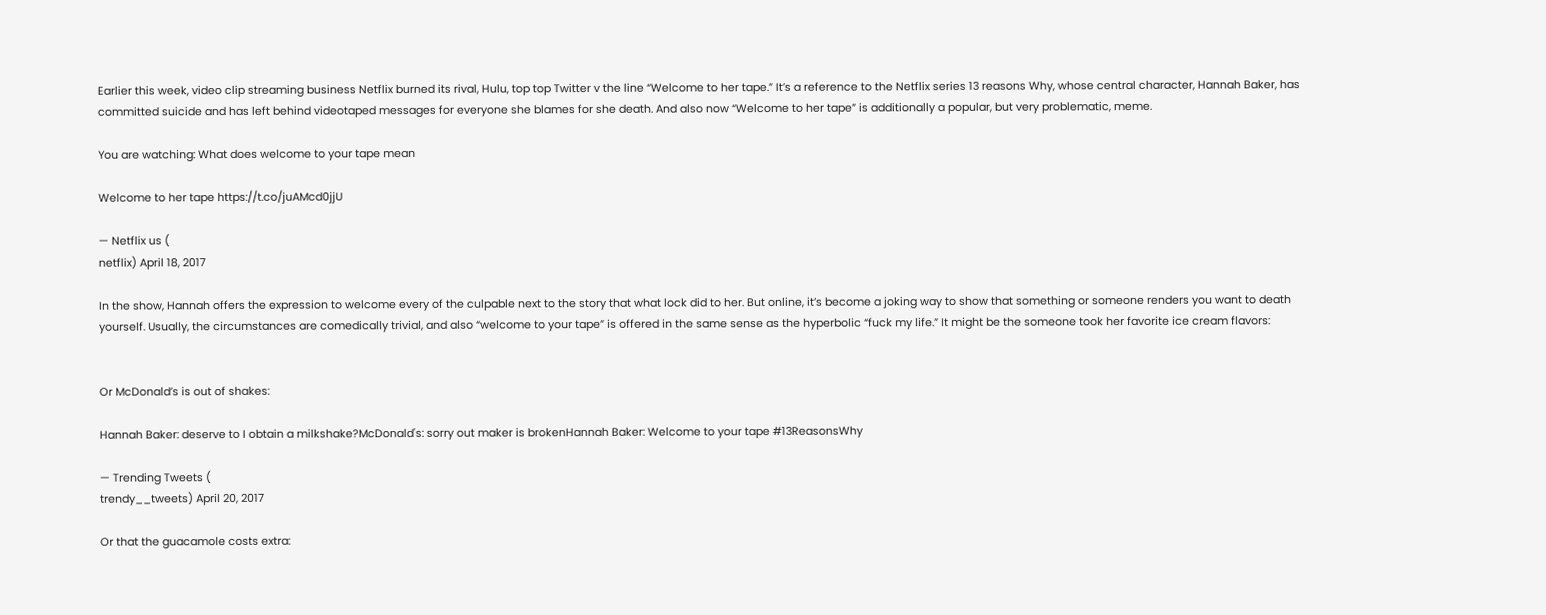Earlier this week, video clip streaming business Netflix burned its rival, Hulu, top top Twitter v the line “Welcome to her tape.” It’s a reference to the Netflix series 13 reasons Why, whose central character, Hannah Baker, has committed suicide and has left behind videotaped messages for everyone she blames for she death. And also now “Welcome to her tape” is additionally a popular, but very problematic, meme.

You are watching: What does welcome to your tape mean

Welcome to her tape https://t.co/juAMcd0jjU

— Netflix us (
netflix) April 18, 2017

In the show, Hannah offers the expression to welcome every of the culpable next to the story that what lock did to her. But online, it’s become a joking way to show that something or someone renders you want to death yourself. Usually, the circumstances are comedically trivial, and also “welcome to your tape” is offered in the same sense as the hyperbolic “fuck my life.” It might be the someone took her favorite ice cream flavors:


Or McDonald’s is out of shakes:

Hannah Baker: deserve to I obtain a milkshake?McDonald's: sorry out maker is brokenHannah Baker: Welcome to your tape #13ReasonsWhy

— Trending Tweets (
trendy__tweets) April 20, 2017

Or that the guacamole costs extra: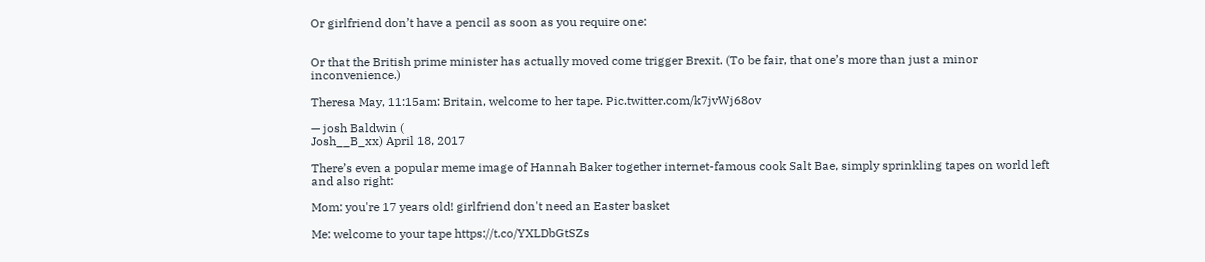Or girlfriend don’t have a pencil as soon as you require one:


Or that the British prime minister has actually moved come trigger Brexit. (To be fair, that one’s more than just a minor inconvenience.)

Theresa May, 11:15am: Britain, welcome to her tape. Pic.twitter.com/k7jvWj68ov

— josh Baldwin (
Josh__B_xx) April 18, 2017

There’s even a popular meme image of Hannah Baker together internet-famous cook Salt Bae, simply sprinkling tapes on world left and also right:

Mom: you're 17 years old! girlfriend don't need an Easter basket

Me: welcome to your tape https://t.co/YXLDbGtSZs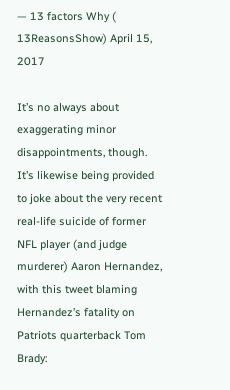— 13 factors Why (
13ReasonsShow) April 15, 2017

It’s no always about exaggerating minor disappointments, though. It’s likewise being provided to joke about the very recent real-life suicide of former NFL player (and judge murderer) Aaron Hernandez, with this tweet blaming Hernandez’s fatality on Patriots quarterback Tom Brady: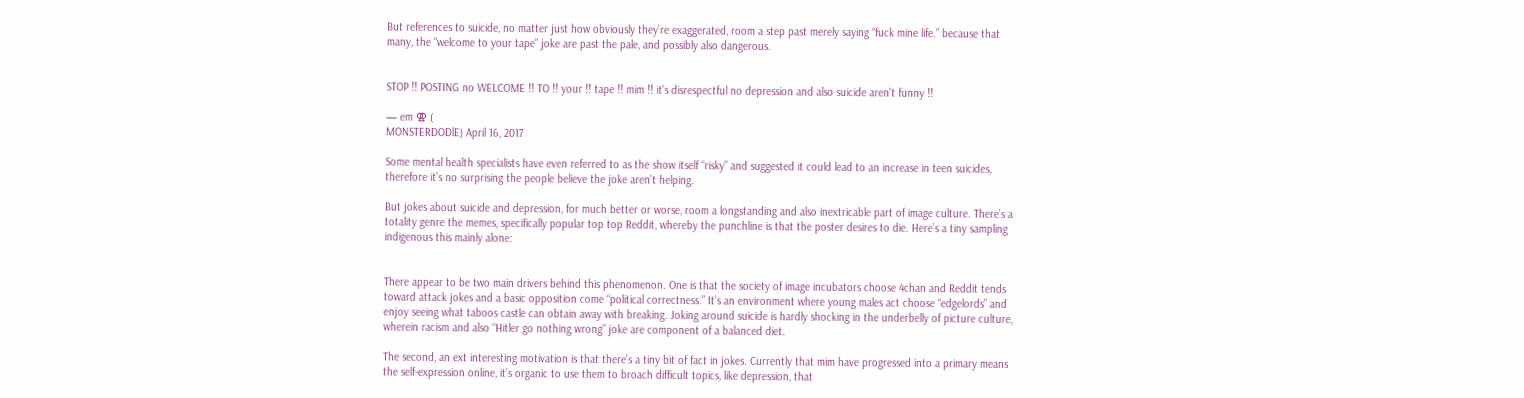But references to suicide, no matter just how obviously they’re exaggerated, room a step past merely saying “fuck mine life.” because that many, the “welcome to your tape” joke are past the pale, and possibly also dangerous.


STOP !! POSTING no WELCOME !! TO !! your !! tape !! mim !! it's disrespectful no depression and also suicide aren't funny !!

— em ⚢ (
MONSTERDODlE) April 16, 2017

Some mental health specialists have even referred to as the show itself “risky” and suggested it could lead to an increase in teen suicides, therefore it’s no surprising the people believe the joke aren’t helping.

But jokes about suicide and depression, for much better or worse, room a longstanding and also inextricable part of image culture. There’s a totality genre the memes, specifically popular top top Reddit, whereby the punchline is that the poster desires to die. Here’s a tiny sampling indigenous this mainly alone:


There appear to be two main drivers behind this phenomenon. One is that the society of image incubators choose 4chan and Reddit tends toward attack jokes and a basic opposition come “political correctness.” It’s an environment where young males act choose “edgelords” and enjoy seeing what taboos castle can obtain away with breaking. Joking around suicide is hardly shocking in the underbelly of picture culture, wherein racism and also “Hitler go nothing wrong” joke are component of a balanced diet.

The second, an ext interesting motivation is that there’s a tiny bit of fact in jokes. Currently that mim have progressed into a primary means the self-expression online, it’s organic to use them to broach difficult topics, like depression, that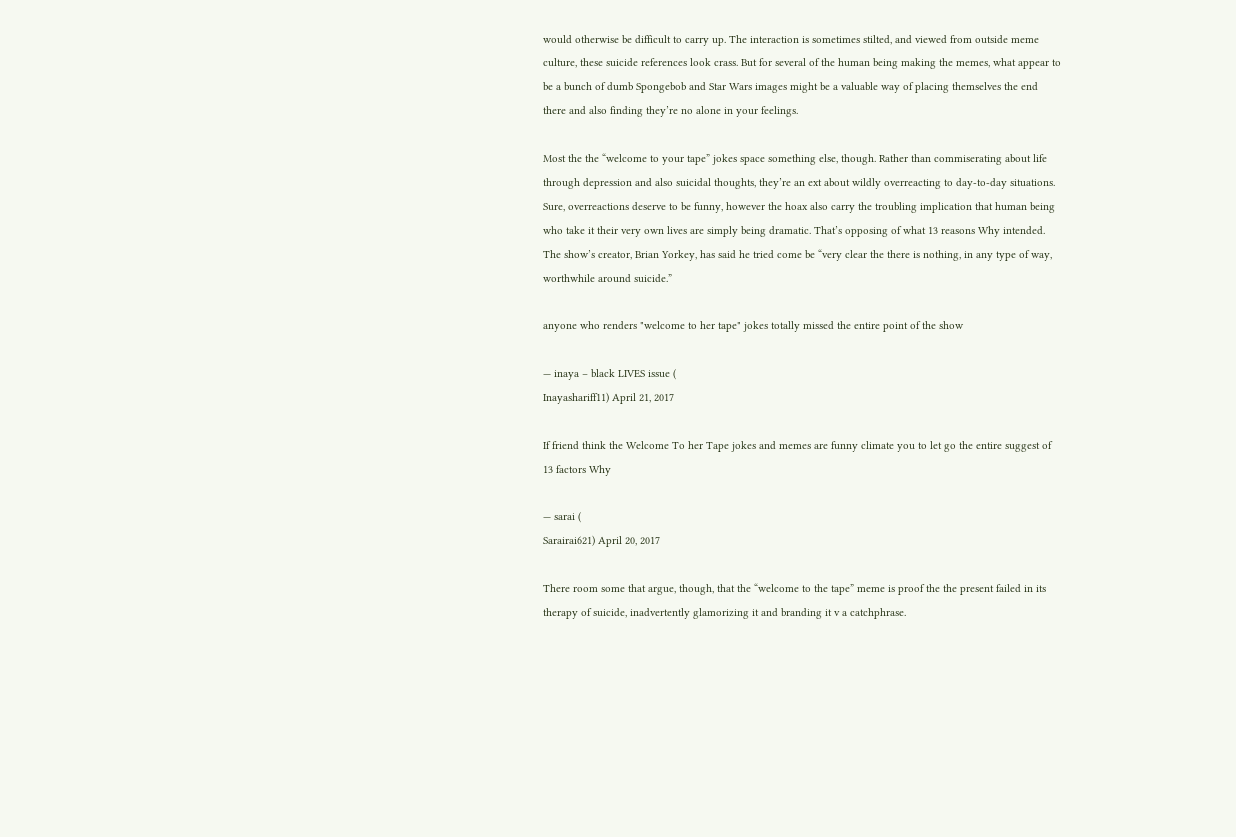would otherwise be difficult to carry up. The interaction is sometimes stilted, and viewed from outside meme culture, these suicide references look crass. But for several of the human being making the memes, what appear to be a bunch of dumb Spongebob and Star Wars images might be a valuable way of placing themselves the end there and also finding they’re no alone in your feelings.

Most the the “welcome to your tape” jokes space something else, though. Rather than commiserating about life through depression and also suicidal thoughts, they’re an ext about wildly overreacting to day-to-day situations. Sure, overreactions deserve to be funny, however the hoax also carry the troubling implication that human being who take it their very own lives are simply being dramatic. That’s opposing of what 13 reasons Why intended. The show’s creator, Brian Yorkey, has said he tried come be “very clear the there is nothing, in any type of way, worthwhile around suicide.”

anyone who renders "welcome to her tape" jokes totally missed the entire point of the show

— inaya – black LIVES issue (
Inayashariff11) April 21, 2017

If friend think the Welcome To her Tape jokes and memes are funny climate you to let go the entire suggest of 13 factors Why

— sarai (
Sarairai621) April 20, 2017

There room some that argue, though, that the “welcome to the tape” meme is proof the the present failed in its therapy of suicide, inadvertently glamorizing it and branding it v a catchphrase.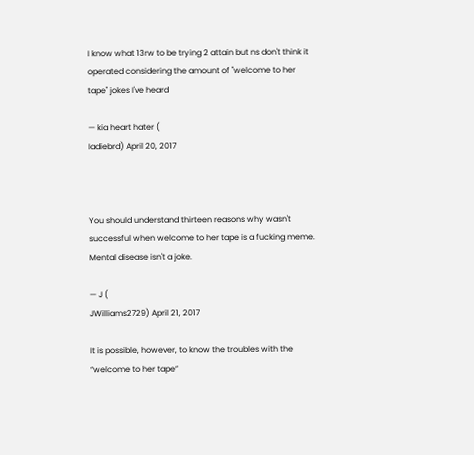I know what 13rw to be trying 2 attain but ns don't think it operated considering the amount of "welcome to her tape" jokes I've heard

— kia heart hater (
Iadiebrd) April 20, 2017



You should understand thirteen reasons why wasn't successful when welcome to her tape is a fucking meme. Mental disease isn't a joke.

— J (
JWilliams2729) April 21, 2017

It is possible, however, to know the troubles with the “welcome to her tape”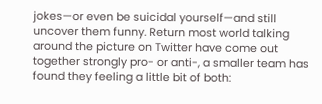jokes—or even be suicidal yourself—and still uncover them funny. Return most world talking around the picture on Twitter have come out together strongly pro- or anti-, a smaller team has found they feeling a little bit of both: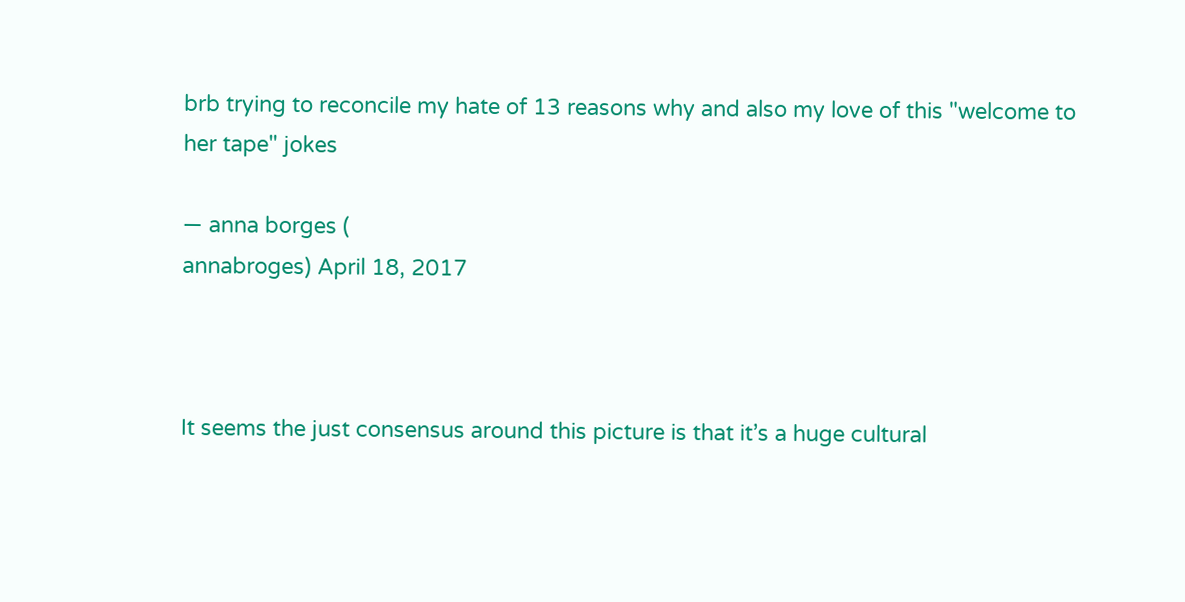brb trying to reconcile my hate of 13 reasons why and also my love of this "welcome to her tape" jokes

— anna borges (
annabroges) April 18, 2017



It seems the just consensus around this picture is that it’s a huge cultural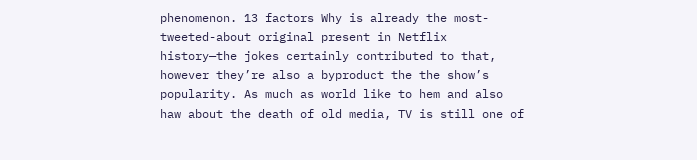phenomenon. 13 factors Why is already the most-tweeted-about original present in Netflix history—the jokes certainly contributed to that, however they’re also a byproduct the the show’s popularity. As much as world like to hem and also haw about the death of old media, TV is still one of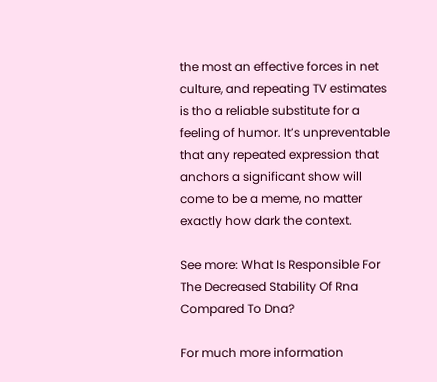the most an effective forces in net culture, and repeating TV estimates is tho a reliable substitute for a feeling of humor. It’s unpreventable that any repeated expression that anchors a significant show will come to be a meme, no matter exactly how dark the context.

See more: What Is Responsible For The Decreased Stability Of Rna Compared To Dna?

For much more information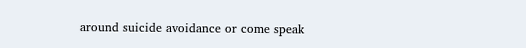around suicide avoidance or come speak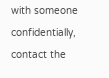with someone confidentially, contact the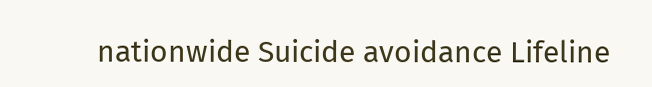nationwide Suicide avoidance Lifeline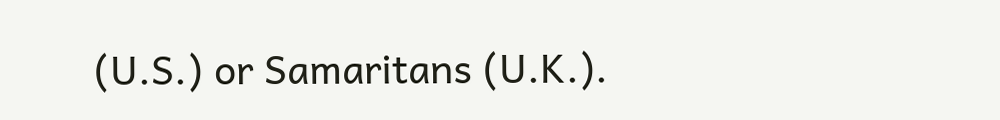(U.S.) or Samaritans (U.K.).